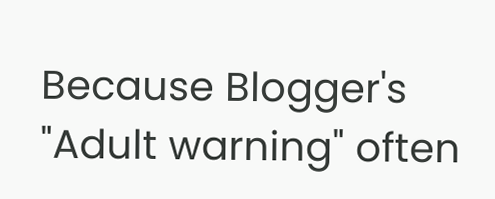Because Blogger's "Adult warning" often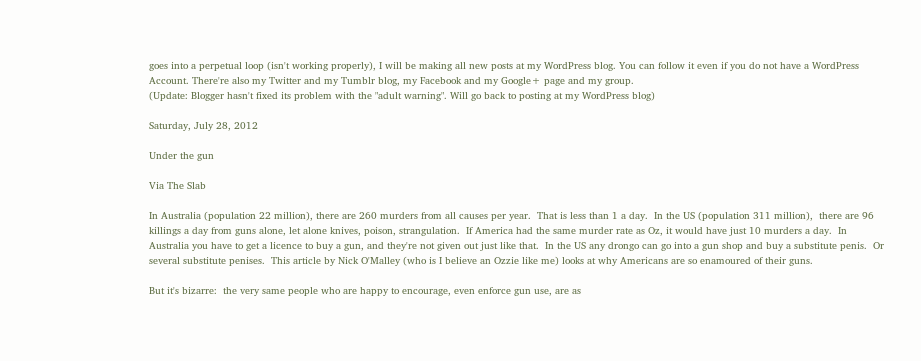goes into a perpetual loop (isn't working properly), I will be making all new posts at my WordPress blog. You can follow it even if you do not have a WordPress Account. There're also my Twitter and my Tumblr blog, my Facebook and my Google+ page and my group.
(Update: Blogger hasn't fixed its problem with the "adult warning". Will go back to posting at my WordPress blog)

Saturday, July 28, 2012

Under the gun

Via The Slab

In Australia (population 22 million), there are 260 murders from all causes per year.  That is less than 1 a day.  In the US (population 311 million),  there are 96 killings a day from guns alone, let alone knives, poison, strangulation.  If America had the same murder rate as Oz, it would have just 10 murders a day.  In Australia you have to get a licence to buy a gun, and they're not given out just like that.  In the US any drongo can go into a gun shop and buy a substitute penis.  Or several substitute penises.  This article by Nick O'Malley (who is I believe an Ozzie like me) looks at why Americans are so enamoured of their guns.

But it's bizarre:  the very same people who are happy to encourage, even enforce gun use, are as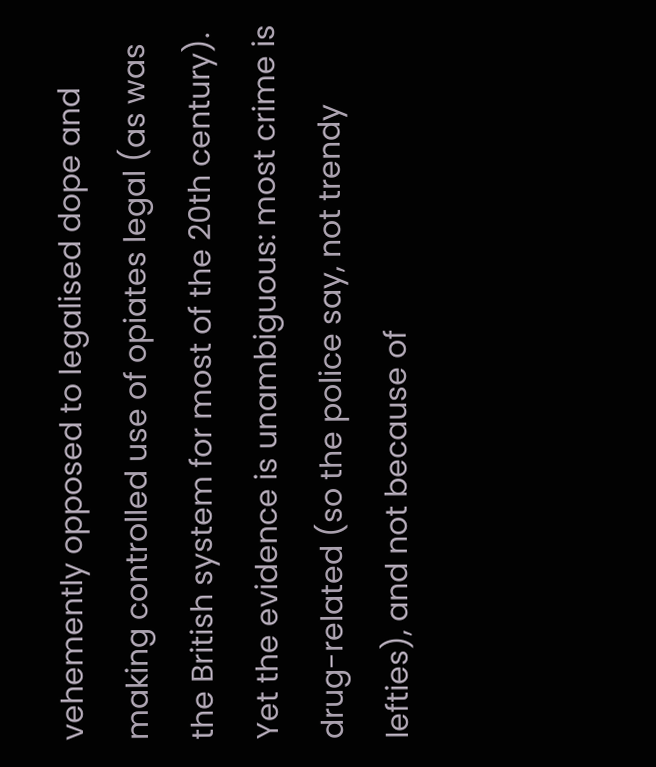vehemently opposed to legalised dope and making controlled use of opiates legal (as was the British system for most of the 20th century).  Yet the evidence is unambiguous: most crime is drug-related (so the police say, not trendy lefties), and not because of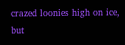crazed loonies high on ice, but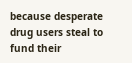because desperate drug users steal to fund their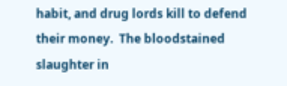habit, and drug lords kill to defend their money.  The bloodstained slaughter in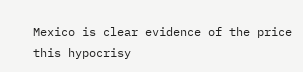Mexico is clear evidence of the price this hypocrisy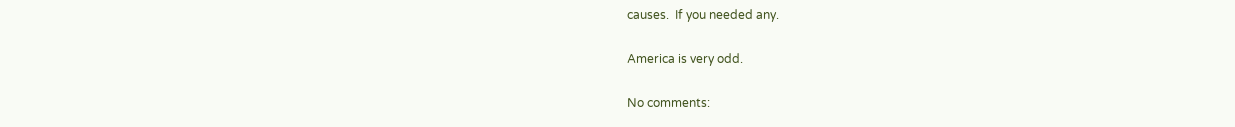causes.  If you needed any.

America is very odd.

No comments: